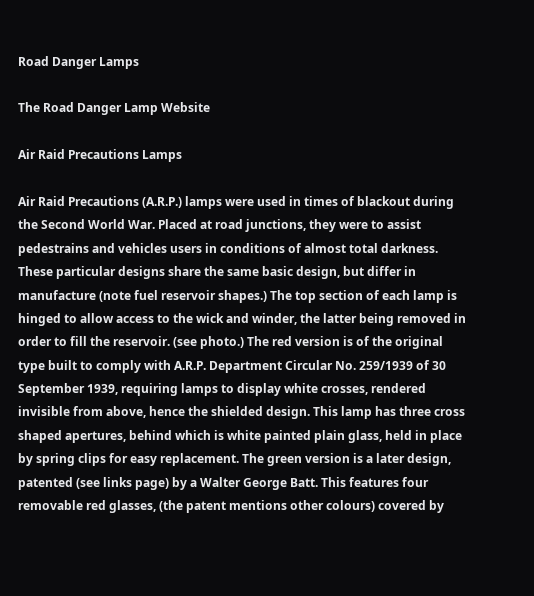Road Danger Lamps

The Road Danger Lamp Website

Air Raid Precautions Lamps

Air Raid Precautions (A.R.P.) lamps were used in times of blackout during the Second World War. Placed at road junctions, they were to assist pedestrains and vehicles users in conditions of almost total darkness. These particular designs share the same basic design, but differ in manufacture (note fuel reservoir shapes.) The top section of each lamp is hinged to allow access to the wick and winder, the latter being removed in order to fill the reservoir. (see photo.) The red version is of the original type built to comply with A.R.P. Department Circular No. 259/1939 of 30 September 1939, requiring lamps to display white crosses, rendered invisible from above, hence the shielded design. This lamp has three cross shaped apertures, behind which is white painted plain glass, held in place by spring clips for easy replacement. The green version is a later design, patented (see links page) by a Walter George Batt. This features four removable red glasses, (the patent mentions other colours) covered by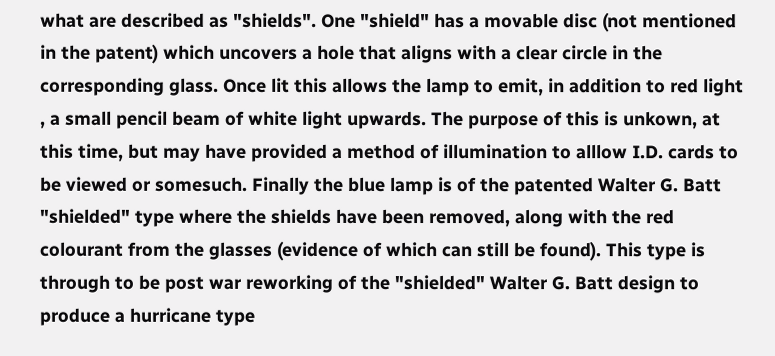what are described as "shields". One "shield" has a movable disc (not mentioned in the patent) which uncovers a hole that aligns with a clear circle in the corresponding glass. Once lit this allows the lamp to emit, in addition to red light , a small pencil beam of white light upwards. The purpose of this is unkown, at this time, but may have provided a method of illumination to alllow I.D. cards to be viewed or somesuch. Finally the blue lamp is of the patented Walter G. Batt "shielded" type where the shields have been removed, along with the red colourant from the glasses (evidence of which can still be found). This type is through to be post war reworking of the "shielded" Walter G. Batt design to produce a hurricane type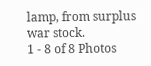lamp, from surplus war stock.
1 - 8 of 8 Photos